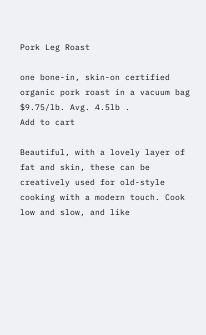Pork Leg Roast

one bone-in, skin-on certified organic pork roast in a vacuum bag
$9.75/lb. Avg. 4.5lb .
Add to cart

Beautiful, with a lovely layer of fat and skin, these can be creatively used for old-style cooking with a modern touch. Cook low and slow, and like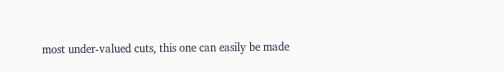most under-valued cuts, this one can easily be made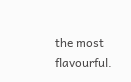the most flavourful.